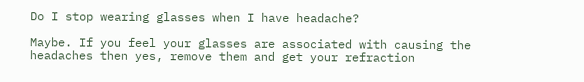Do I stop wearing glasses when I have headache?

Maybe. If you feel your glasses are associated with causing the headaches then yes, remove them and get your refraction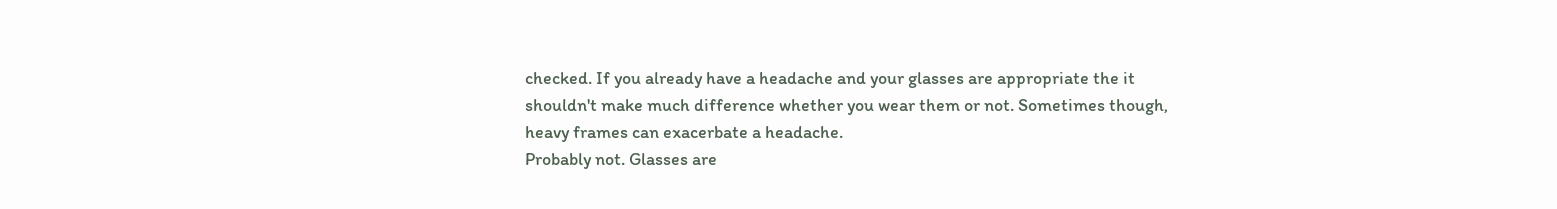checked. If you already have a headache and your glasses are appropriate the it shouldn't make much difference whether you wear them or not. Sometimes though, heavy frames can exacerbate a headache.
Probably not. Glasses are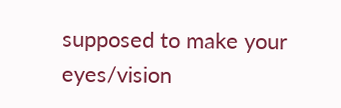supposed to make your eyes/vision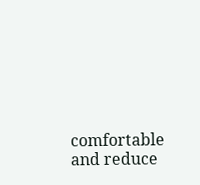comfortable and reduce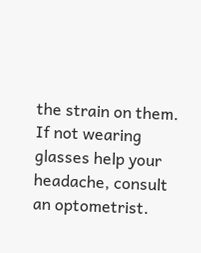the strain on them. If not wearing glasses help your headache, consult an optometrist.